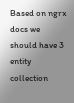Based on ngrx docs we should have 3 entity collection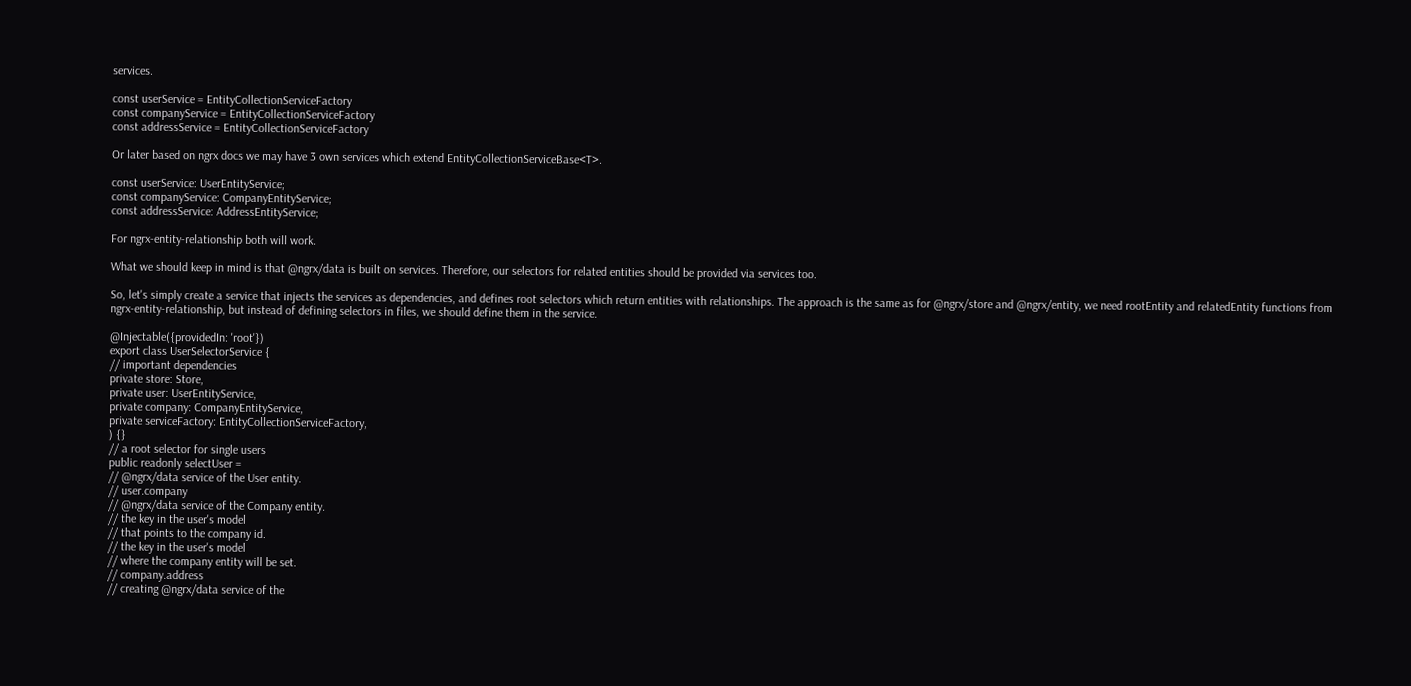services.

const userService = EntityCollectionServiceFactory
const companyService = EntityCollectionServiceFactory
const addressService = EntityCollectionServiceFactory

Or later based on ngrx docs we may have 3 own services which extend EntityCollectionServiceBase<T>.

const userService: UserEntityService;
const companyService: CompanyEntityService;
const addressService: AddressEntityService;

For ngrx-entity-relationship both will work.

What we should keep in mind is that @ngrx/data is built on services. Therefore, our selectors for related entities should be provided via services too.

So, let's simply create a service that injects the services as dependencies, and defines root selectors which return entities with relationships. The approach is the same as for @ngrx/store and @ngrx/entity, we need rootEntity and relatedEntity functions from ngrx-entity-relationship, but instead of defining selectors in files, we should define them in the service.

@Injectable({providedIn: 'root'})
export class UserSelectorService {
// important dependencies
private store: Store,
private user: UserEntityService,
private company: CompanyEntityService,
private serviceFactory: EntityCollectionServiceFactory,
) {}
// a root selector for single users
public readonly selectUser =
// @ngrx/data service of the User entity.
// user.company
// @ngrx/data service of the Company entity.
// the key in the user's model
// that points to the company id.
// the key in the user's model
// where the company entity will be set.
// company.address
// creating @ngrx/data service of the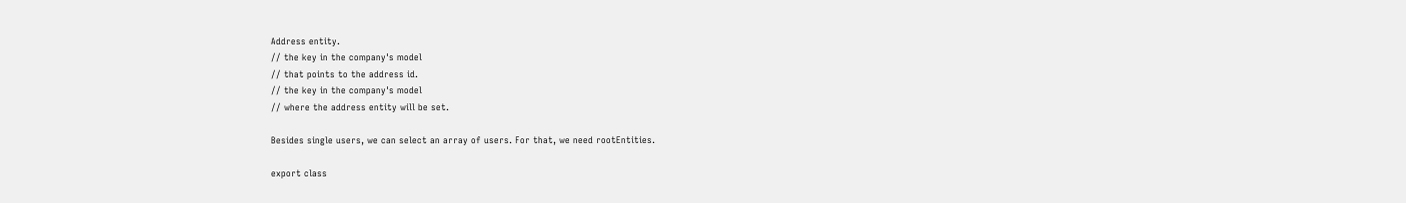Address entity.
// the key in the company's model
// that points to the address id.
// the key in the company's model
// where the address entity will be set.

Besides single users, we can select an array of users. For that, we need rootEntities.

export class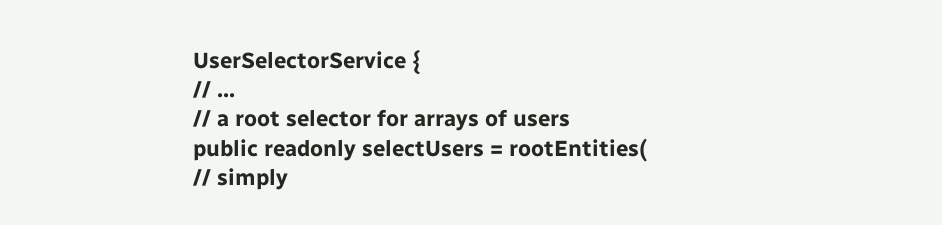UserSelectorService {
// ...
// a root selector for arrays of users
public readonly selectUsers = rootEntities(
// simply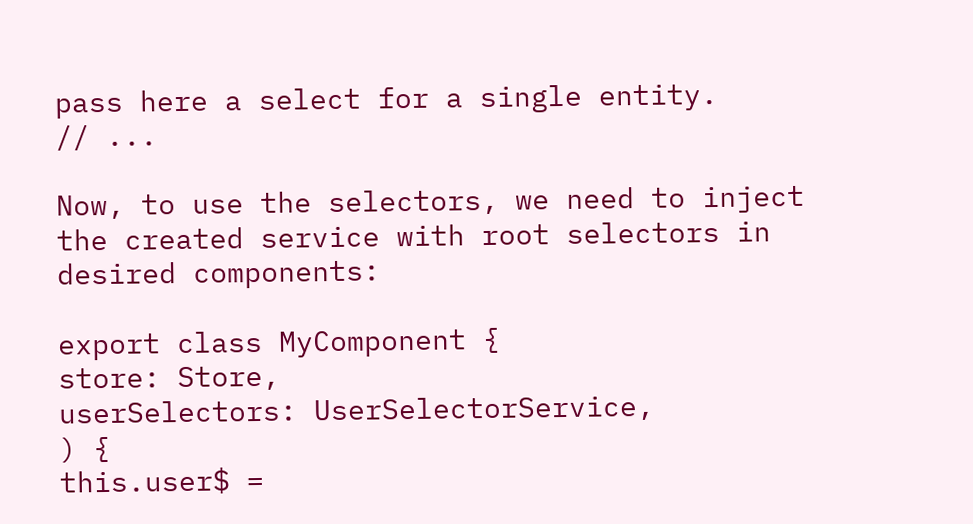pass here a select for a single entity.
// ...

Now, to use the selectors, we need to inject the created service with root selectors in desired components:

export class MyComponent {
store: Store,
userSelectors: UserSelectorService,
) {
this.user$ =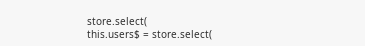store.select(
this.users$ = store.select(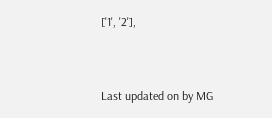['1', '2'],


Last updated on by MG